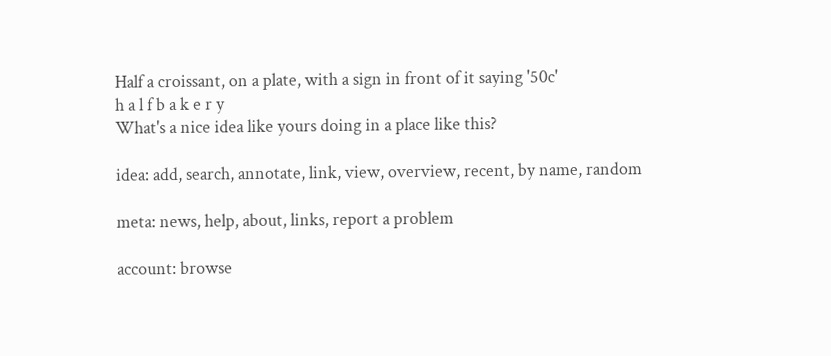Half a croissant, on a plate, with a sign in front of it saying '50c'
h a l f b a k e r y
What's a nice idea like yours doing in a place like this?

idea: add, search, annotate, link, view, overview, recent, by name, random

meta: news, help, about, links, report a problem

account: browse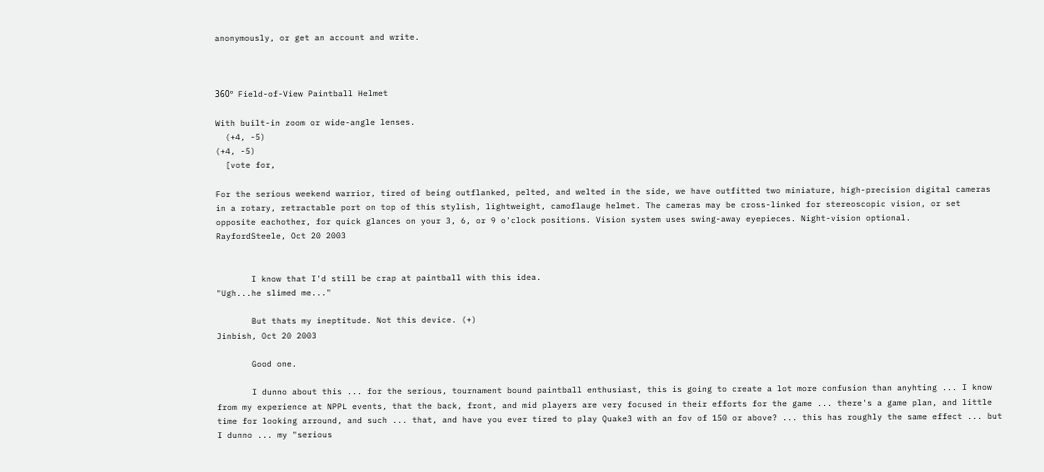anonymously, or get an account and write.



360º Field-of-View Paintball Helmet

With built-in zoom or wide-angle lenses.
  (+4, -5)
(+4, -5)
  [vote for,

For the serious weekend warrior, tired of being outflanked, pelted, and welted in the side, we have outfitted two miniature, high-precision digital cameras in a rotary, retractable port on top of this stylish, lightweight, camoflauge helmet. The cameras may be cross-linked for stereoscopic vision, or set opposite eachother, for quick glances on your 3, 6, or 9 o'clock positions. Vision system uses swing-away eyepieces. Night-vision optional.
RayfordSteele, Oct 20 2003


       I know that I'd still be crap at paintball with this idea.
"Ugh...he slimed me..."

       But thats my ineptitude. Not this device. (+)
Jinbish, Oct 20 2003

       Good one.

       I dunno about this ... for the serious, tournament bound paintball enthusiast, this is going to create a lot more confusion than anyhting ... I know from my experience at NPPL events, that the back, front, and mid players are very focused in their efforts for the game ... there's a game plan, and little time for looking arround, and such ... that, and have you ever tired to play Quake3 with an fov of 150 or above? ... this has roughly the same effect ... but I dunno ... my "serious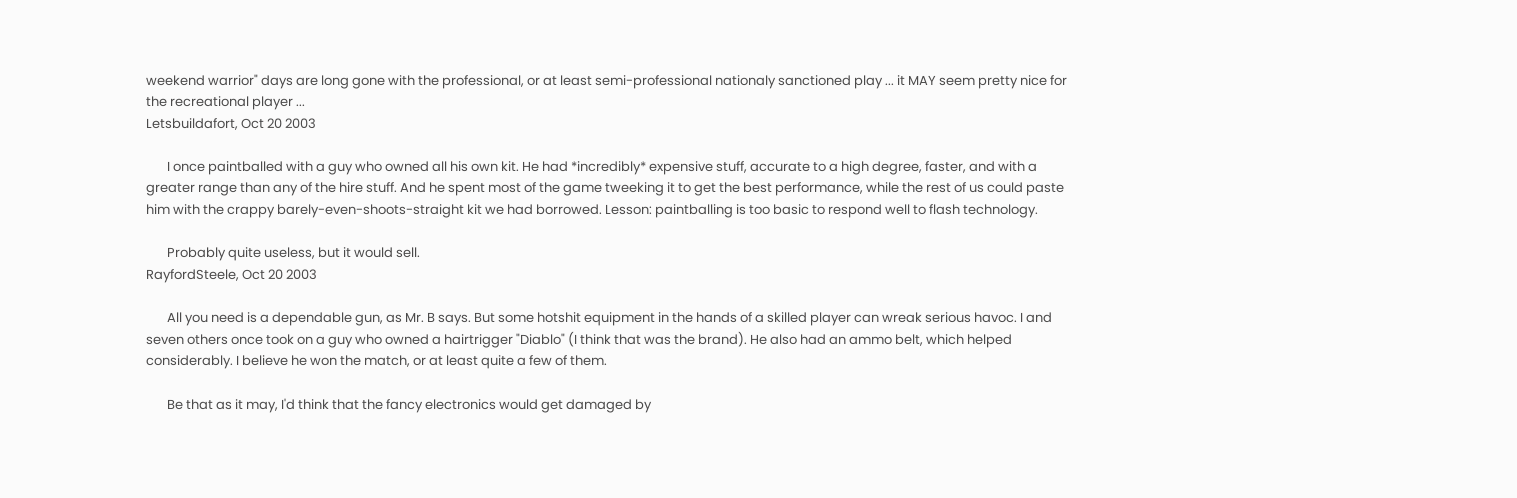weekend warrior" days are long gone with the professional, or at least semi-professional nationaly sanctioned play ... it MAY seem pretty nice for the recreational player ...
Letsbuildafort, Oct 20 2003

       I once paintballed with a guy who owned all his own kit. He had *incredibly* expensive stuff, accurate to a high degree, faster, and with a greater range than any of the hire stuff. And he spent most of the game tweeking it to get the best performance, while the rest of us could paste him with the crappy barely-even-shoots-straight kit we had borrowed. Lesson: paintballing is too basic to respond well to flash technology.

       Probably quite useless, but it would sell.
RayfordSteele, Oct 20 2003

       All you need is a dependable gun, as Mr. B says. But some hotshit equipment in the hands of a skilled player can wreak serious havoc. I and seven others once took on a guy who owned a hairtrigger "Diablo" (I think that was the brand). He also had an ammo belt, which helped considerably. I believe he won the match, or at least quite a few of them.

       Be that as it may, I'd think that the fancy electronics would get damaged by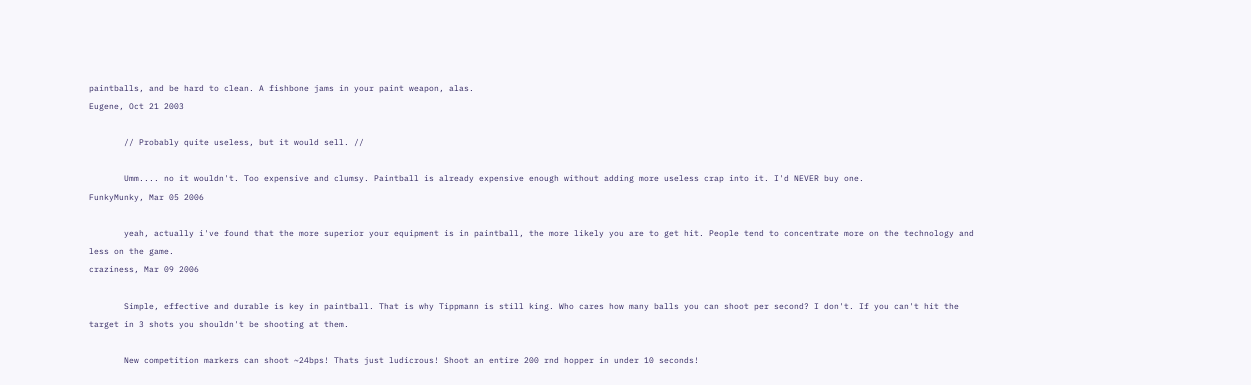paintballs, and be hard to clean. A fishbone jams in your paint weapon, alas.
Eugene, Oct 21 2003

       // Probably quite useless, but it would sell. //

       Umm.... no it wouldn't. Too expensive and clumsy. Paintball is already expensive enough without adding more useless crap into it. I'd NEVER buy one.
FunkyMunky, Mar 05 2006

       yeah, actually i've found that the more superior your equipment is in paintball, the more likely you are to get hit. People tend to concentrate more on the technology and less on the game.
craziness, Mar 09 2006

       Simple, effective and durable is key in paintball. That is why Tippmann is still king. Who cares how many balls you can shoot per second? I don't. If you can't hit the target in 3 shots you shouldn't be shooting at them.

       New competition markers can shoot ~24bps! Thats just ludicrous! Shoot an entire 200 rnd hopper in under 10 seconds!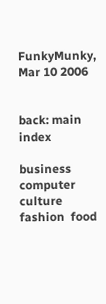FunkyMunky, Mar 10 2006


back: main index

business  computer  culture  fashion  food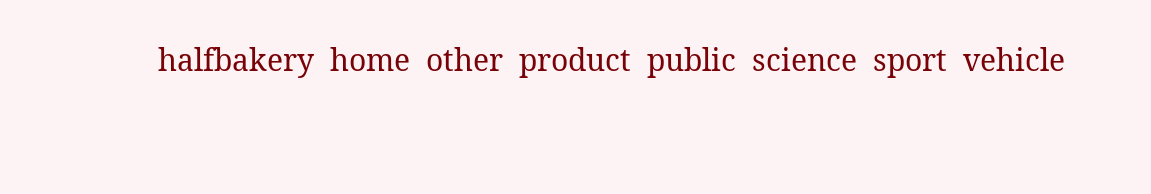halfbakery  home  other  product  public  science  sport  vehicle